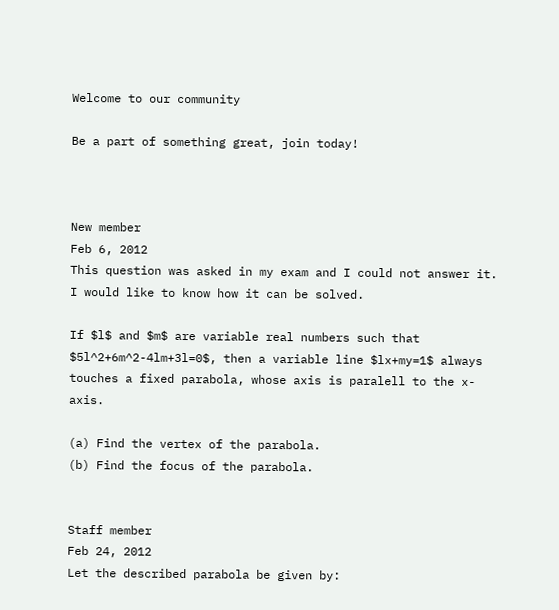Welcome to our community

Be a part of something great, join today!



New member
Feb 6, 2012
This question was asked in my exam and I could not answer it. I would like to know how it can be solved.

If $l$ and $m$ are variable real numbers such that $5l^2+6m^2-4lm+3l=0$, then a variable line $lx+my=1$ always touches a fixed parabola, whose axis is paralell to the x-axis.

(a) Find the vertex of the parabola.
(b) Find the focus of the parabola.


Staff member
Feb 24, 2012
Let the described parabola be given by: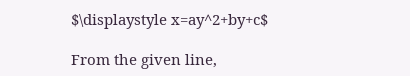$\displaystyle x=ay^2+by+c$

From the given line,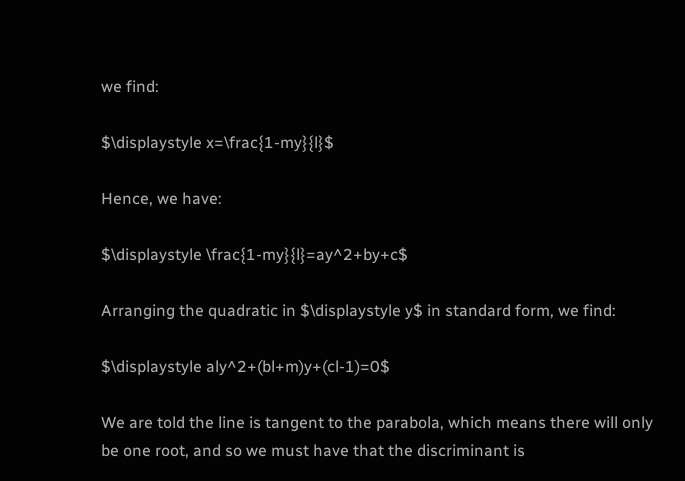we find:

$\displaystyle x=\frac{1-my}{l}$

Hence, we have:

$\displaystyle \frac{1-my}{l}=ay^2+by+c$

Arranging the quadratic in $\displaystyle y$ in standard form, we find:

$\displaystyle aly^2+(bl+m)y+(cl-1)=0$

We are told the line is tangent to the parabola, which means there will only be one root, and so we must have that the discriminant is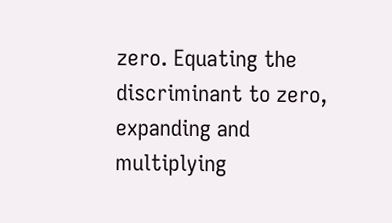zero. Equating the discriminant to zero, expanding and multiplying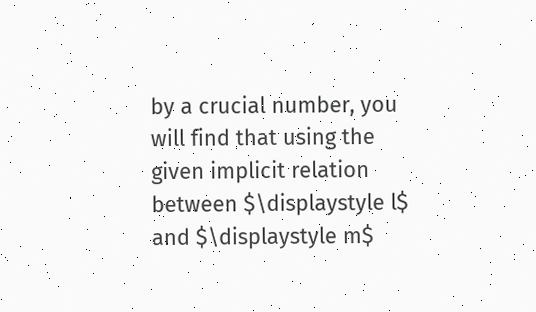by a crucial number, you will find that using the given implicit relation between $\displaystyle l$ and $\displaystyle m$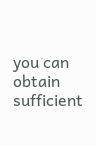you can obtain sufficient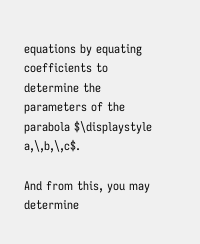equations by equating coefficients to determine the parameters of the parabola $\displaystyle a,\,b,\,c$.

And from this, you may determine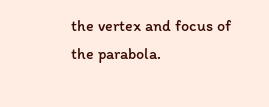the vertex and focus of the parabola.